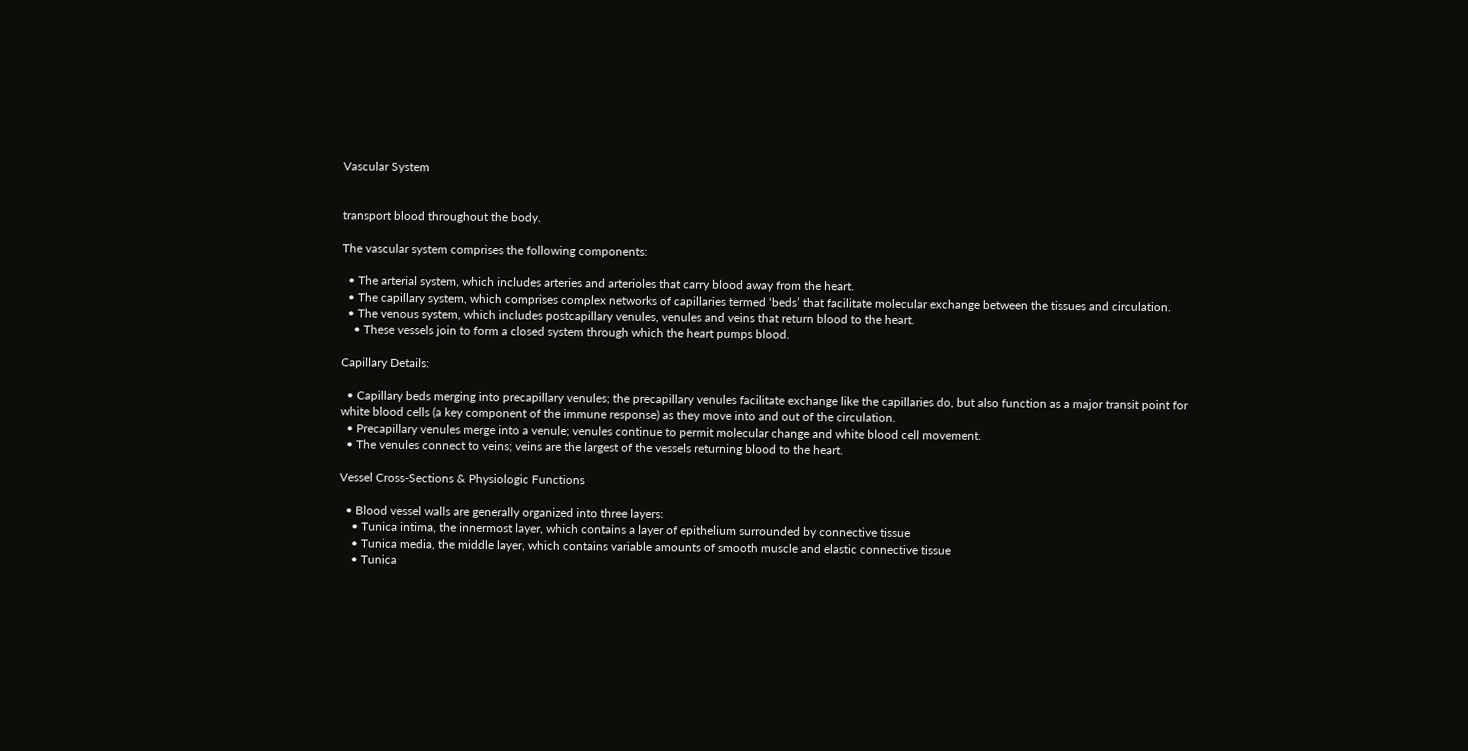Vascular System


transport blood throughout the body.

The vascular system comprises the following components:

  • The arterial system, which includes arteries and arterioles that carry blood away from the heart.
  • The capillary system, which comprises complex networks of capillaries termed ‘beds’ that facilitate molecular exchange between the tissues and circulation.
  • The venous system, which includes postcapillary venules, venules and veins that return blood to the heart.
    • These vessels join to form a closed system through which the heart pumps blood.

Capillary Details:

  • Capillary beds merging into precapillary venules; the precapillary venules facilitate exchange like the capillaries do, but also function as a major transit point for white blood cells (a key component of the immune response) as they move into and out of the circulation.
  • Precapillary venules merge into a venule; venules continue to permit molecular change and white blood cell movement.
  • The venules connect to veins; veins are the largest of the vessels returning blood to the heart.

Vessel Cross-Sections & Physiologic Functions

  • Blood vessel walls are generally organized into three layers:
    • Tunica intima, the innermost layer, which contains a layer of epithelium surrounded by connective tissue
    • Tunica media, the middle layer, which contains variable amounts of smooth muscle and elastic connective tissue
    • Tunica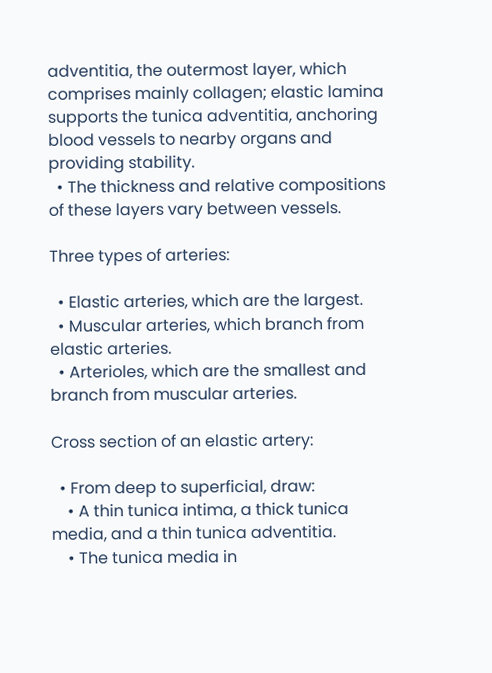adventitia, the outermost layer, which comprises mainly collagen; elastic lamina supports the tunica adventitia, anchoring blood vessels to nearby organs and providing stability.
  • The thickness and relative compositions of these layers vary between vessels.

Three types of arteries:

  • Elastic arteries, which are the largest.
  • Muscular arteries, which branch from elastic arteries.
  • Arterioles, which are the smallest and branch from muscular arteries.

Cross section of an elastic artery:

  • From deep to superficial, draw:
    • A thin tunica intima, a thick tunica media, and a thin tunica adventitia.
    • The tunica media in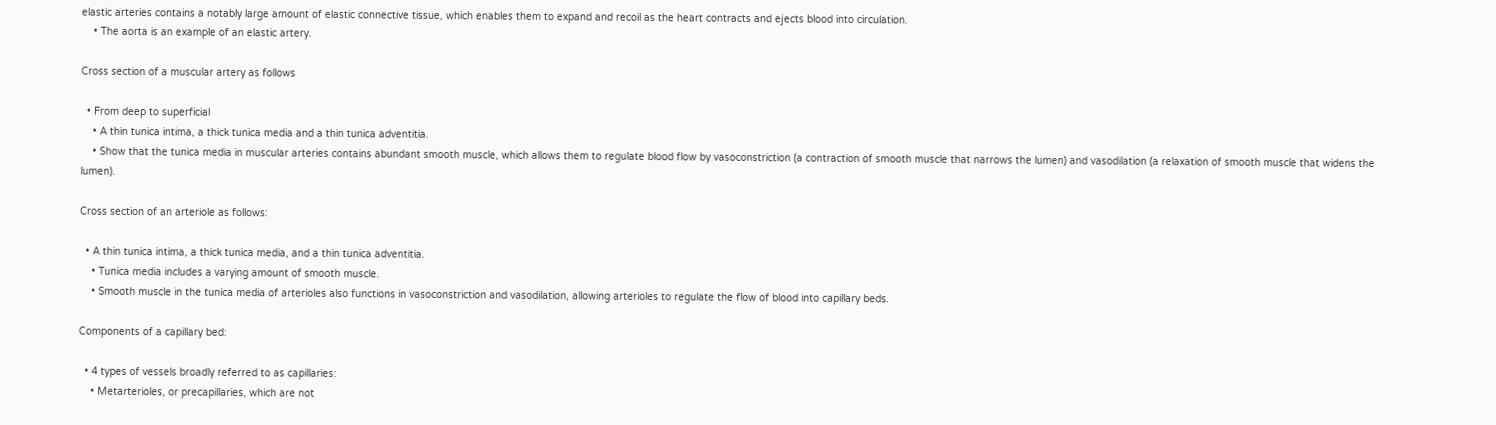elastic arteries contains a notably large amount of elastic connective tissue, which enables them to expand and recoil as the heart contracts and ejects blood into circulation.
    • The aorta is an example of an elastic artery.

Cross section of a muscular artery as follows

  • From deep to superficial
    • A thin tunica intima, a thick tunica media and a thin tunica adventitia.
    • Show that the tunica media in muscular arteries contains abundant smooth muscle, which allows them to regulate blood flow by vasoconstriction (a contraction of smooth muscle that narrows the lumen) and vasodilation (a relaxation of smooth muscle that widens the lumen).

Cross section of an arteriole as follows:

  • A thin tunica intima, a thick tunica media, and a thin tunica adventitia.
    • Tunica media includes a varying amount of smooth muscle.
    • Smooth muscle in the tunica media of arterioles also functions in vasoconstriction and vasodilation, allowing arterioles to regulate the flow of blood into capillary beds.

Components of a capillary bed:

  • 4 types of vessels broadly referred to as capillaries:
    • Metarterioles, or precapillaries, which are not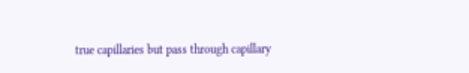true capillaries but pass through capillary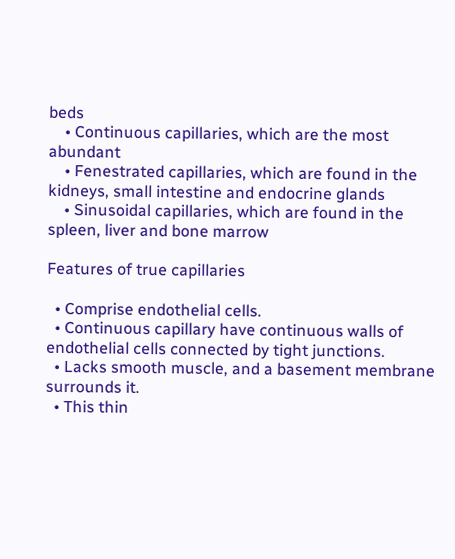beds
    • Continuous capillaries, which are the most abundant
    • Fenestrated capillaries, which are found in the kidneys, small intestine and endocrine glands
    • Sinusoidal capillaries, which are found in the spleen, liver and bone marrow

Features of true capillaries

  • Comprise endothelial cells.
  • Continuous capillary have continuous walls of endothelial cells connected by tight junctions.
  • Lacks smooth muscle, and a basement membrane surrounds it.
  • This thin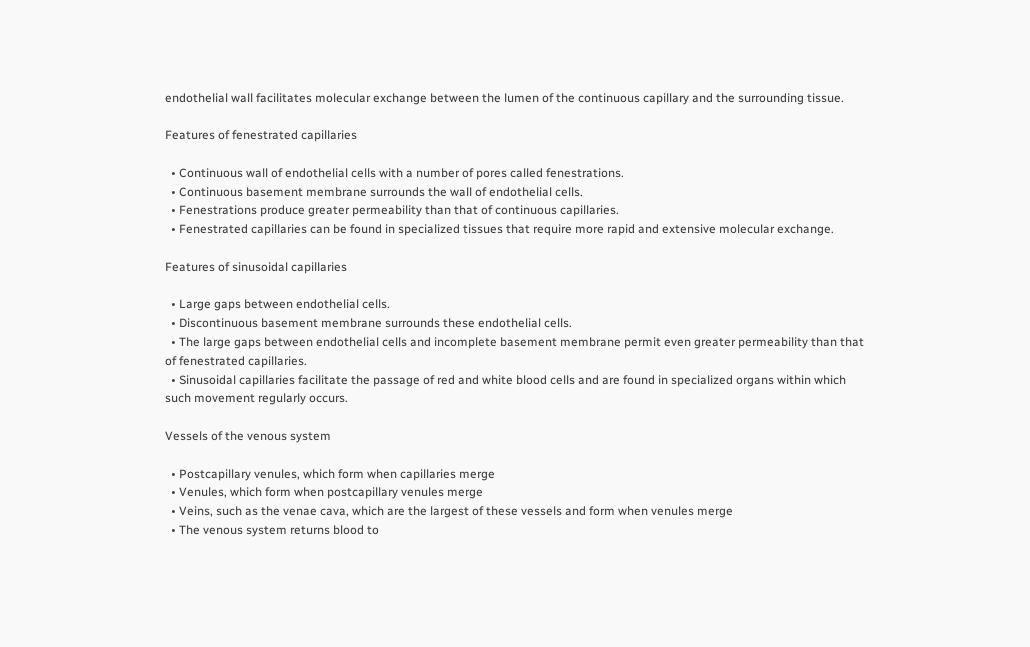endothelial wall facilitates molecular exchange between the lumen of the continuous capillary and the surrounding tissue.

Features of fenestrated capillaries

  • Continuous wall of endothelial cells with a number of pores called fenestrations.
  • Continuous basement membrane surrounds the wall of endothelial cells.
  • Fenestrations produce greater permeability than that of continuous capillaries.
  • Fenestrated capillaries can be found in specialized tissues that require more rapid and extensive molecular exchange.

Features of sinusoidal capillaries

  • Large gaps between endothelial cells.
  • Discontinuous basement membrane surrounds these endothelial cells.
  • The large gaps between endothelial cells and incomplete basement membrane permit even greater permeability than that of fenestrated capillaries.
  • Sinusoidal capillaries facilitate the passage of red and white blood cells and are found in specialized organs within which such movement regularly occurs.

Vessels of the venous system

  • Postcapillary venules, which form when capillaries merge
  • Venules, which form when postcapillary venules merge
  • Veins, such as the venae cava, which are the largest of these vessels and form when venules merge
  • The venous system returns blood to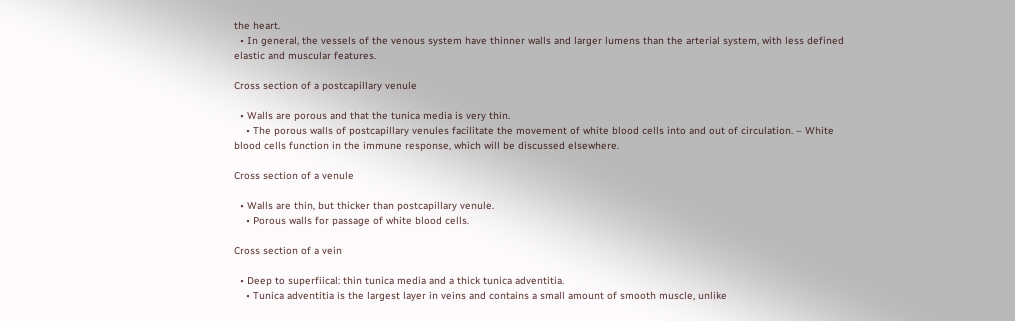the heart.
  • In general, the vessels of the venous system have thinner walls and larger lumens than the arterial system, with less defined elastic and muscular features.

Cross section of a postcapillary venule

  • Walls are porous and that the tunica media is very thin.
    • The porous walls of postcapillary venules facilitate the movement of white blood cells into and out of circulation. – White blood cells function in the immune response, which will be discussed elsewhere.

Cross section of a venule

  • Walls are thin, but thicker than postcapillary venule.
    • Porous walls for passage of white blood cells.

Cross section of a vein

  • Deep to superfiical: thin tunica media and a thick tunica adventitia.
    • Tunica adventitia is the largest layer in veins and contains a small amount of smooth muscle, unlike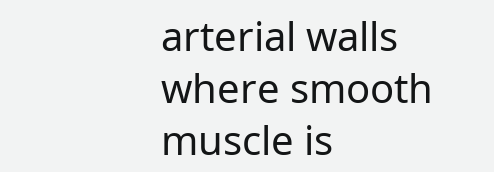arterial walls where smooth muscle is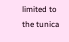limited to the tunica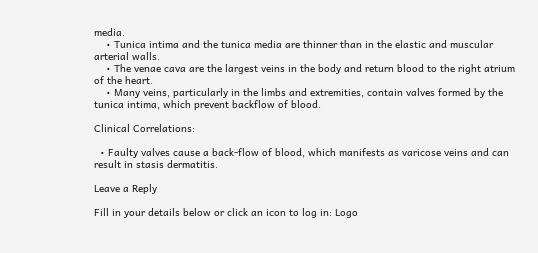media.
    • Tunica intima and the tunica media are thinner than in the elastic and muscular arterial walls.
    • The venae cava are the largest veins in the body and return blood to the right atrium of the heart.
    • Many veins, particularly in the limbs and extremities, contain valves formed by the tunica intima, which prevent backflow of blood.

Clinical Correlations:

  • Faulty valves cause a back-flow of blood, which manifests as varicose veins and can result in stasis dermatitis.

Leave a Reply

Fill in your details below or click an icon to log in: Logo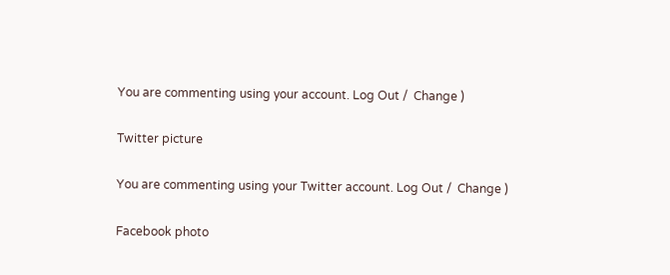You are commenting using your account. Log Out /  Change )

Twitter picture

You are commenting using your Twitter account. Log Out /  Change )

Facebook photo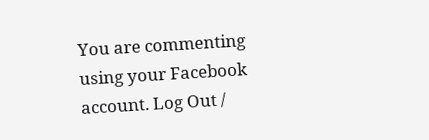You are commenting using your Facebook account. Log Out /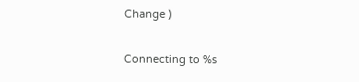Change )

Connecting to %s